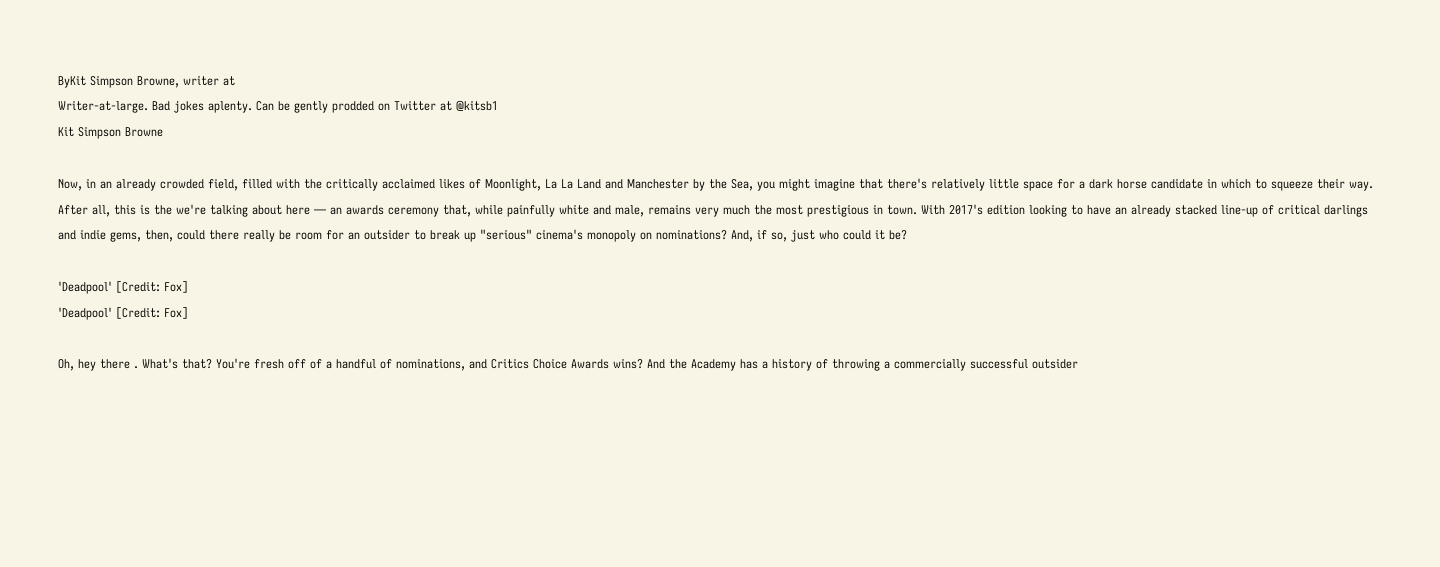ByKit Simpson Browne, writer at
Writer-at-large. Bad jokes aplenty. Can be gently prodded on Twitter at @kitsb1
Kit Simpson Browne

Now, in an already crowded field, filled with the critically acclaimed likes of Moonlight, La La Land and Manchester by the Sea, you might imagine that there's relatively little space for a dark horse candidate in which to squeeze their way. After all, this is the we're talking about here — an awards ceremony that, while painfully white and male, remains very much the most prestigious in town. With 2017's edition looking to have an already stacked line-up of critical darlings and indie gems, then, could there really be room for an outsider to break up "serious" cinema's monopoly on nominations? And, if so, just who could it be?

'Deadpool' [Credit: Fox]
'Deadpool' [Credit: Fox]

Oh, hey there . What's that? You're fresh off of a handful of nominations, and Critics Choice Awards wins? And the Academy has a history of throwing a commercially successful outsider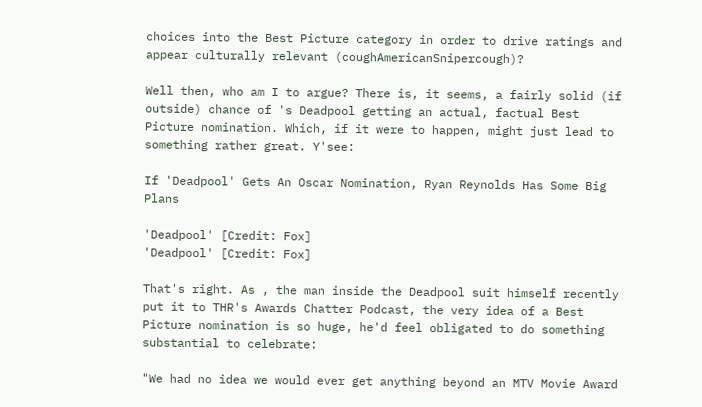choices into the Best Picture category in order to drive ratings and appear culturally relevant (coughAmericanSnipercough)?

Well then, who am I to argue? There is, it seems, a fairly solid (if outside) chance of 's Deadpool getting an actual, factual Best Picture nomination. Which, if it were to happen, might just lead to something rather great. Y'see:

If 'Deadpool' Gets An Oscar Nomination, Ryan Reynolds Has Some Big Plans

'Deadpool' [Credit: Fox]
'Deadpool' [Credit: Fox]

That's right. As , the man inside the Deadpool suit himself recently put it to THR's Awards Chatter Podcast, the very idea of a Best Picture nomination is so huge, he'd feel obligated to do something substantial to celebrate:

"We had no idea we would ever get anything beyond an MTV Movie Award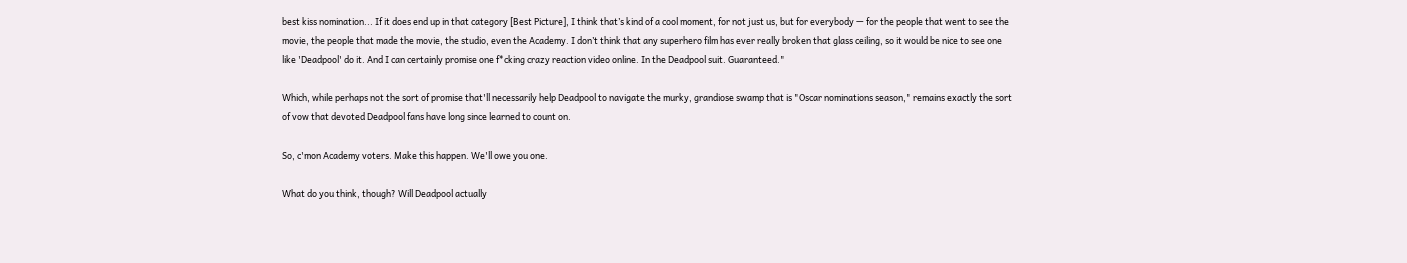best kiss nomination... If it does end up in that category [Best Picture], I think that’s kind of a cool moment, for not just us, but for everybody — for the people that went to see the movie, the people that made the movie, the studio, even the Academy. I don’t think that any superhero film has ever really broken that glass ceiling, so it would be nice to see one like 'Deadpool' do it. And I can certainly promise one f*cking crazy reaction video online. In the Deadpool suit. Guaranteed."

Which, while perhaps not the sort of promise that'll necessarily help Deadpool to navigate the murky, grandiose swamp that is "Oscar nominations season," remains exactly the sort of vow that devoted Deadpool fans have long since learned to count on.

So, c'mon Academy voters. Make this happen. We'll owe you one.

What do you think, though? Will Deadpool actually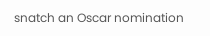snatch an Oscar nomination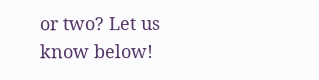or two? Let us know below!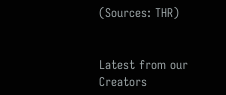(Sources: THR)


Latest from our Creators